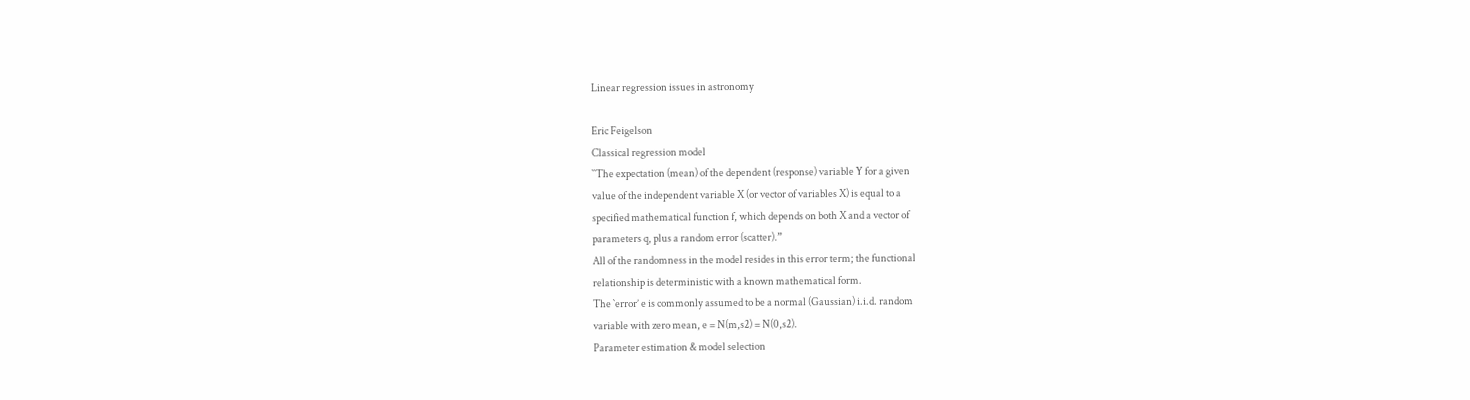Linear regression issues in astronomy

Eric Feigelson
Classical regression model
``The expectation (mean) of the dependent (response) variable Y for a given
value of the independent variable X (or vector of variables X) is equal to a
specified mathematical function f, which depends on both X and a vector of
parameters q, plus a random error (scatter).”
All of the randomness in the model resides in this error term; the functional
relationship is deterministic with a known mathematical form.
The `error’ e is commonly assumed to be a normal (Gaussian) i.i.d. random
variable with zero mean, e = N(m,s2) = N(0,s2).
Parameter estimation & model selection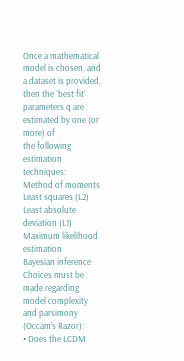Once a mathematical model is chosen, and a dataset is provided,
then the `best fit’ parameters q are estimated by one (or more) of
the following estimation techniques:
Method of moments
Least squares (L2)
Least absolute deviation (L1)
Maximum likelihood estimation
Bayesian inference
Choices must be made regarding model complexity and parsimony
(Occam’s Razor):
• Does the LCDM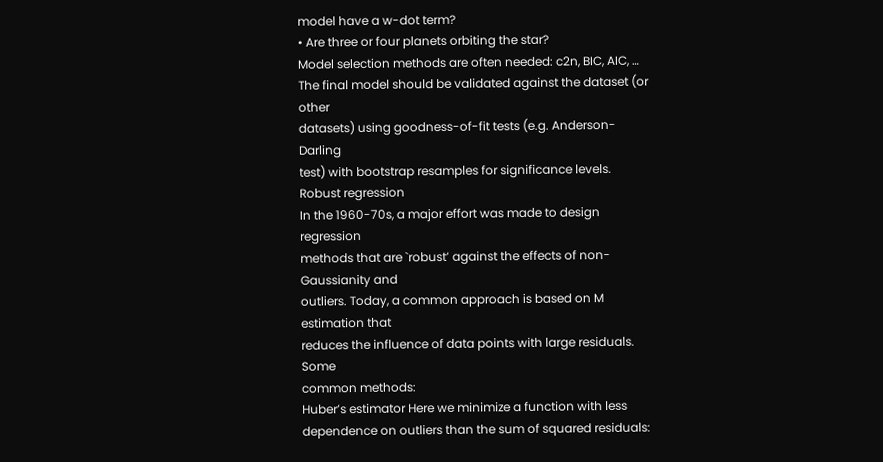model have a w-dot term?
• Are three or four planets orbiting the star?
Model selection methods are often needed: c2n, BIC, AIC, …
The final model should be validated against the dataset (or other
datasets) using goodness-of-fit tests (e.g. Anderson-Darling
test) with bootstrap resamples for significance levels.
Robust regression
In the 1960-70s, a major effort was made to design regression
methods that are `robust’ against the effects of non-Gaussianity and
outliers. Today, a common approach is based on M estimation that
reduces the influence of data points with large residuals. Some
common methods:
Huber’s estimator Here we minimize a function with less
dependence on outliers than the sum of squared residuals: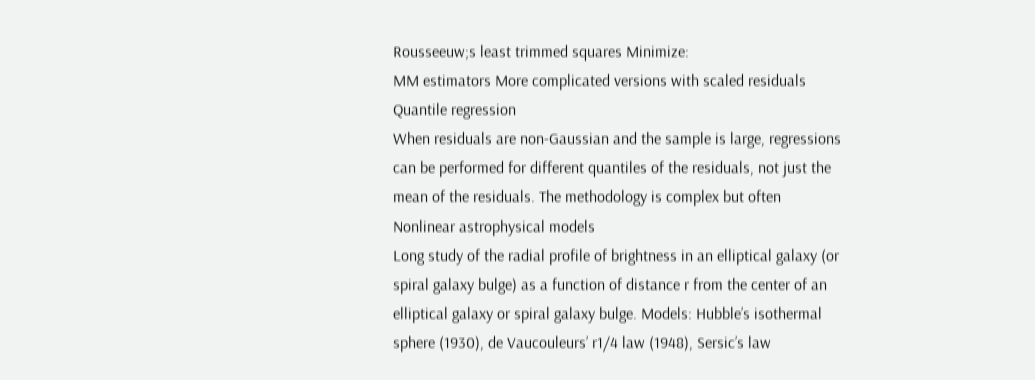Rousseeuw;s least trimmed squares Minimize:
MM estimators More complicated versions with scaled residuals
Quantile regression
When residuals are non-Gaussian and the sample is large, regressions
can be performed for different quantiles of the residuals, not just the
mean of the residuals. The methodology is complex but often
Nonlinear astrophysical models
Long study of the radial profile of brightness in an elliptical galaxy (or
spiral galaxy bulge) as a function of distance r from the center of an
elliptical galaxy or spiral galaxy bulge. Models: Hubble’s isothermal
sphere (1930), de Vaucouleurs’ r1/4 law (1948), Sersic’s law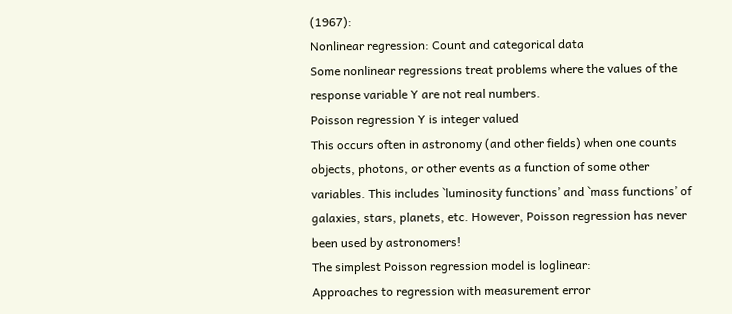(1967):
Nonlinear regression: Count and categorical data
Some nonlinear regressions treat problems where the values of the
response variable Y are not real numbers.
Poisson regression Y is integer valued
This occurs often in astronomy (and other fields) when one counts
objects, photons, or other events as a function of some other
variables. This includes `luminosity functions’ and `mass functions’ of
galaxies, stars, planets, etc. However, Poisson regression has never
been used by astronomers!
The simplest Poisson regression model is loglinear:
Approaches to regression with measurement error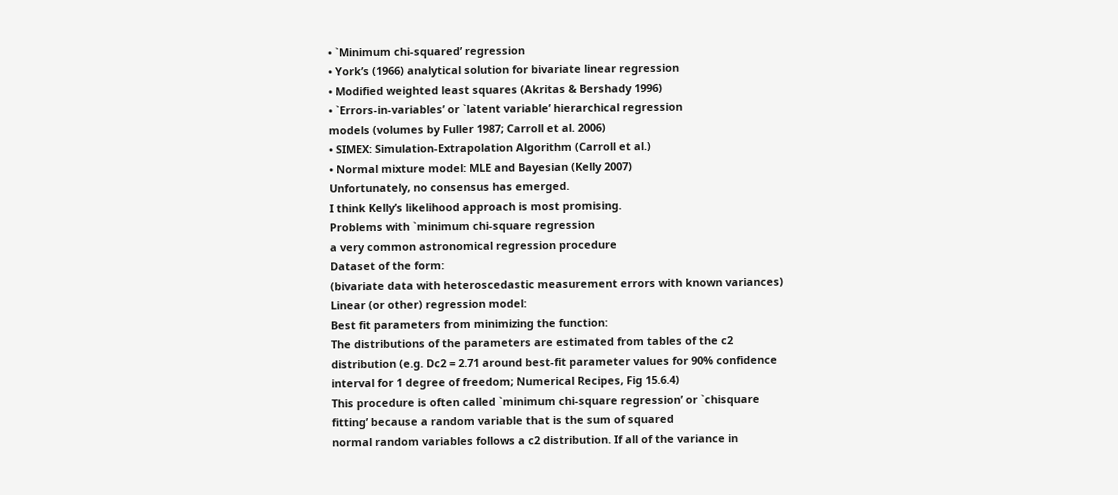• `Minimum chi-squared’ regression
• York’s (1966) analytical solution for bivariate linear regression
• Modified weighted least squares (Akritas & Bershady 1996)
• `Errors-in-variables’ or `latent variable’ hierarchical regression
models (volumes by Fuller 1987; Carroll et al. 2006)
• SIMEX: Simulation-Extrapolation Algorithm (Carroll et al.)
• Normal mixture model: MLE and Bayesian (Kelly 2007)
Unfortunately, no consensus has emerged.
I think Kelly’s likelihood approach is most promising.
Problems with `minimum chi-square regression
a very common astronomical regression procedure
Dataset of the form:
(bivariate data with heteroscedastic measurement errors with known variances)
Linear (or other) regression model:
Best fit parameters from minimizing the function:
The distributions of the parameters are estimated from tables of the c2
distribution (e.g. Dc2 = 2.71 around best-fit parameter values for 90% confidence
interval for 1 degree of freedom; Numerical Recipes, Fig 15.6.4)
This procedure is often called `minimum chi-square regression’ or `chisquare fitting’ because a random variable that is the sum of squared
normal random variables follows a c2 distribution. If all of the variance in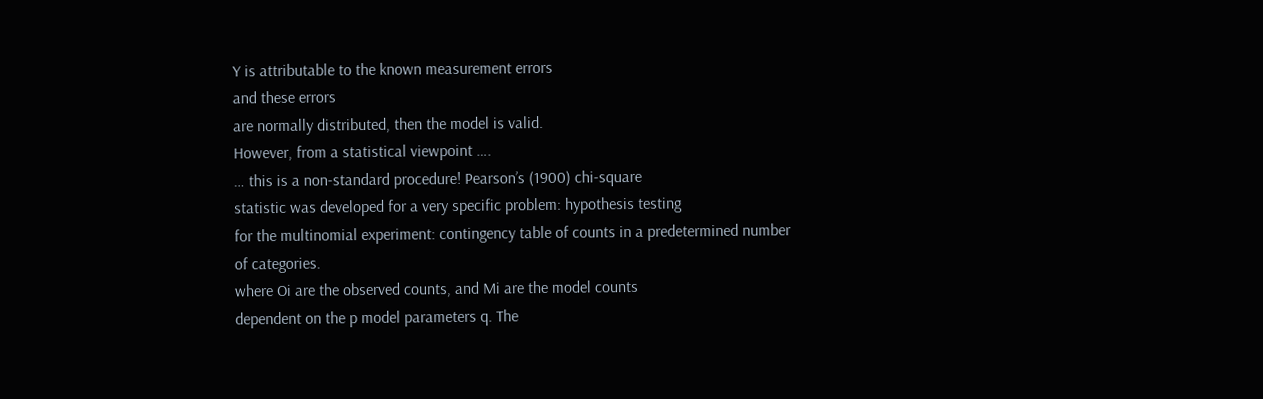Y is attributable to the known measurement errors
and these errors
are normally distributed, then the model is valid.
However, from a statistical viewpoint ….
… this is a non-standard procedure! Pearson’s (1900) chi-square
statistic was developed for a very specific problem: hypothesis testing
for the multinomial experiment: contingency table of counts in a predetermined number of categories.
where Oi are the observed counts, and Mi are the model counts
dependent on the p model parameters q. The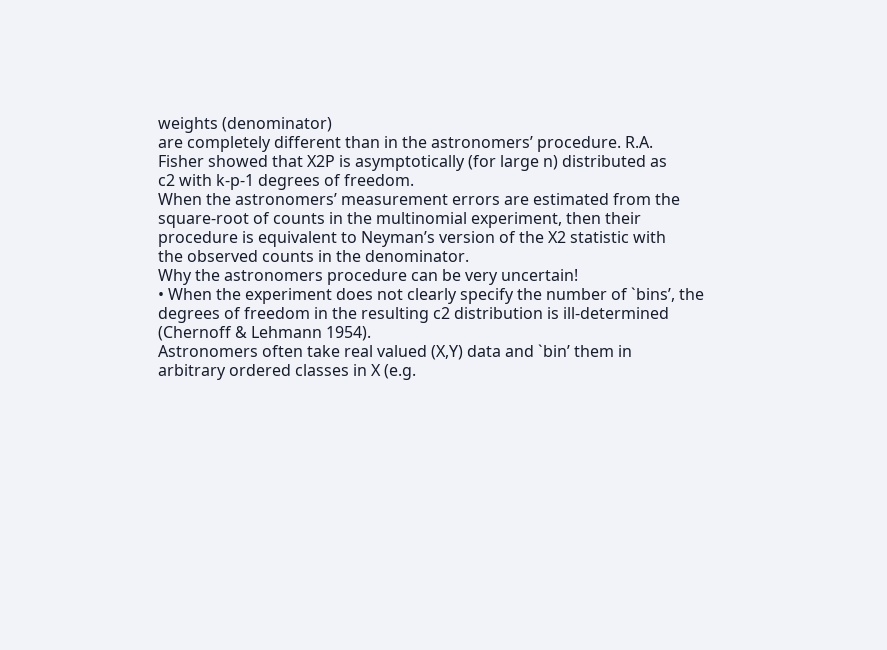weights (denominator)
are completely different than in the astronomers’ procedure. R.A.
Fisher showed that X2P is asymptotically (for large n) distributed as
c2 with k-p-1 degrees of freedom.
When the astronomers’ measurement errors are estimated from the
square-root of counts in the multinomial experiment, then their
procedure is equivalent to Neyman’s version of the X2 statistic with
the observed counts in the denominator.
Why the astronomers procedure can be very uncertain!
• When the experiment does not clearly specify the number of `bins’, the
degrees of freedom in the resulting c2 distribution is ill-determined
(Chernoff & Lehmann 1954).
Astronomers often take real valued (X,Y) data and `bin’ them in
arbitrary ordered classes in X (e.g.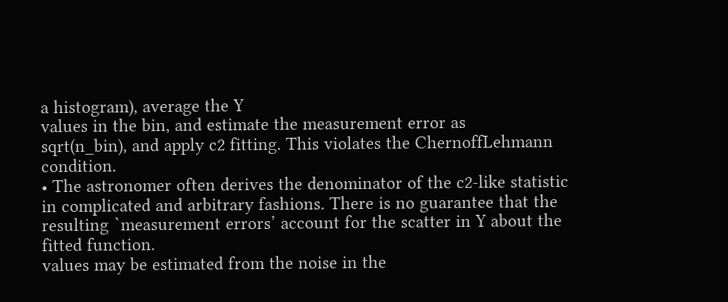a histogram), average the Y
values in the bin, and estimate the measurement error as
sqrt(n_bin), and apply c2 fitting. This violates the ChernoffLehmann condition.
• The astronomer often derives the denominator of the c2-like statistic
in complicated and arbitrary fashions. There is no guarantee that the
resulting `measurement errors’ account for the scatter in Y about the
fitted function.
values may be estimated from the noise in the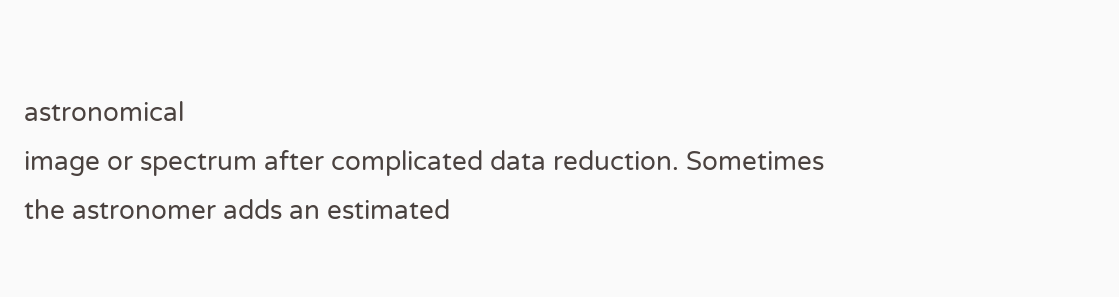astronomical
image or spectrum after complicated data reduction. Sometimes
the astronomer adds an estimated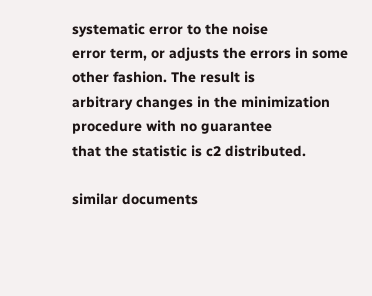systematic error to the noise
error term, or adjusts the errors in some other fashion. The result is
arbitrary changes in the minimization procedure with no guarantee
that the statistic is c2 distributed.

similar documents